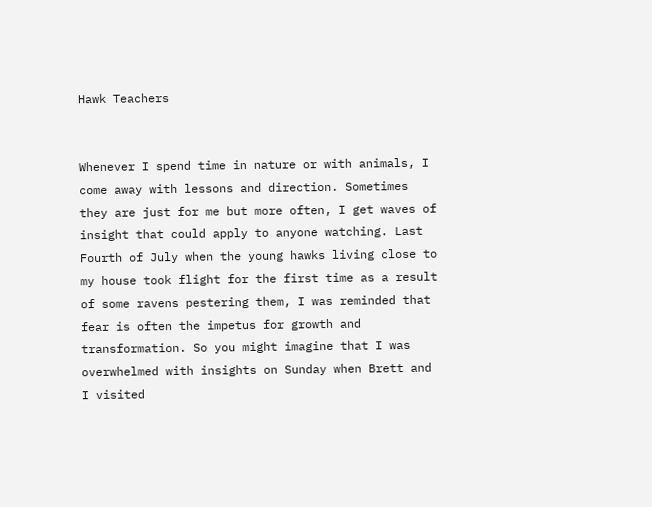Hawk Teachers


Whenever I spend time in nature or with animals, I come away with lessons and direction. Sometimes they are just for me but more often, I get waves of insight that could apply to anyone watching. Last Fourth of July when the young hawks living close to my house took flight for the first time as a result of some ravens pestering them, I was reminded that fear is often the impetus for growth and transformation. So you might imagine that I was overwhelmed with insights on Sunday when Brett and I visited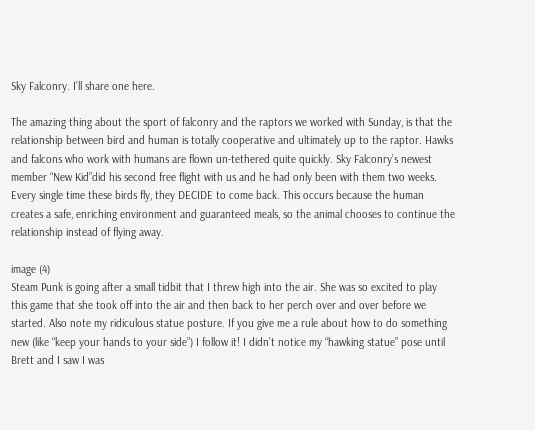Sky Falconry. I’ll share one here.

The amazing thing about the sport of falconry and the raptors we worked with Sunday, is that the relationship between bird and human is totally cooperative and ultimately up to the raptor. Hawks and falcons who work with humans are flown un-tethered quite quickly. Sky Falconry’s newest member “New Kid”did his second free flight with us and he had only been with them two weeks. Every single time these birds fly, they DECIDE to come back. This occurs because the human creates a safe, enriching environment and guaranteed meals, so the animal chooses to continue the relationship instead of flying away.

image (4)
Steam Punk is going after a small tidbit that I threw high into the air. She was so excited to play this game that she took off into the air and then back to her perch over and over before we started. Also note my ridiculous statue posture. If you give me a rule about how to do something new (like “keep your hands to your side”) I follow it! I didn’t notice my “hawking statue” pose until Brett and I saw I was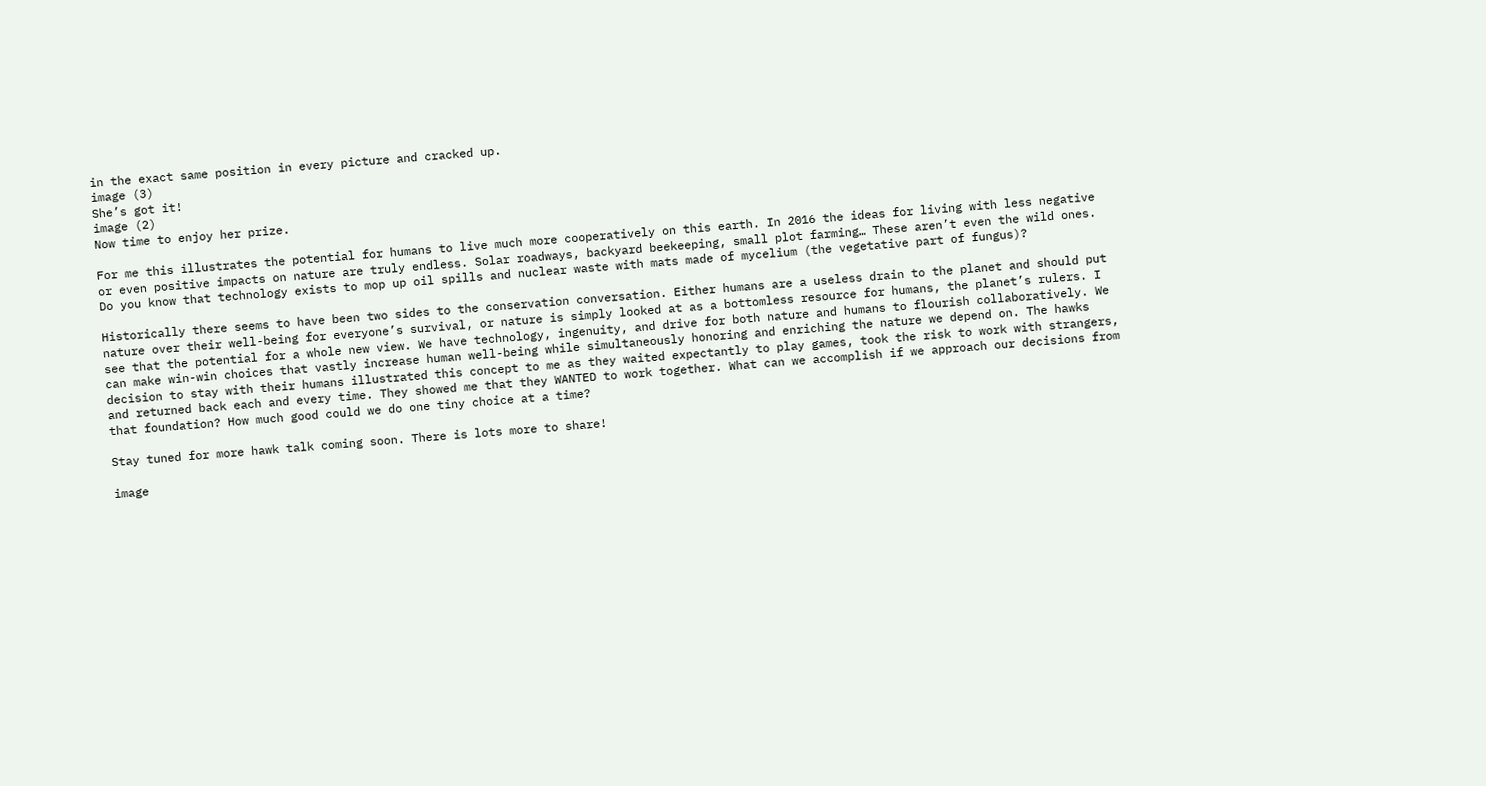in the exact same position in every picture and cracked up.
image (3)
She’s got it!
image (2)
Now time to enjoy her prize.

For me this illustrates the potential for humans to live much more cooperatively on this earth. In 2016 the ideas for living with less negative or even positive impacts on nature are truly endless. Solar roadways, backyard beekeeping, small plot farming… These aren’t even the wild ones. Do you know that technology exists to mop up oil spills and nuclear waste with mats made of mycelium (the vegetative part of fungus)?

Historically there seems to have been two sides to the conservation conversation. Either humans are a useless drain to the planet and should put nature over their well-being for everyone’s survival, or nature is simply looked at as a bottomless resource for humans, the planet’s rulers. I see that the potential for a whole new view. We have technology, ingenuity, and drive for both nature and humans to flourish collaboratively. We can make win-win choices that vastly increase human well-being while simultaneously honoring and enriching the nature we depend on. The hawks decision to stay with their humans illustrated this concept to me as they waited expectantly to play games, took the risk to work with strangers, and returned back each and every time. They showed me that they WANTED to work together. What can we accomplish if we approach our decisions from that foundation? How much good could we do one tiny choice at a time?

Stay tuned for more hawk talk coming soon. There is lots more to share!

image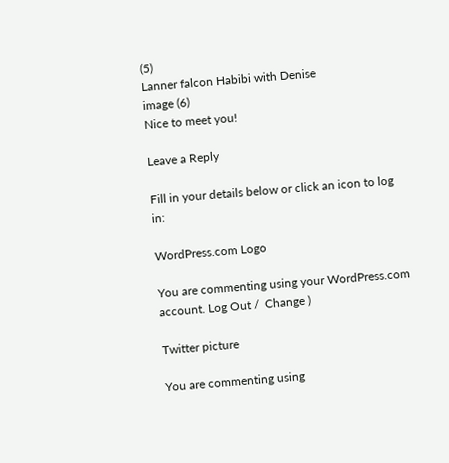(5)
Lanner falcon Habibi with Denise
image (6)
Nice to meet you!

Leave a Reply

Fill in your details below or click an icon to log in:

WordPress.com Logo

You are commenting using your WordPress.com account. Log Out /  Change )

Twitter picture

You are commenting using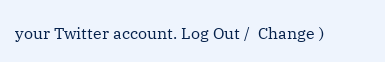your Twitter account. Log Out /  Change )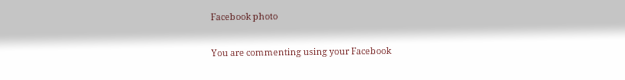Facebook photo

You are commenting using your Facebook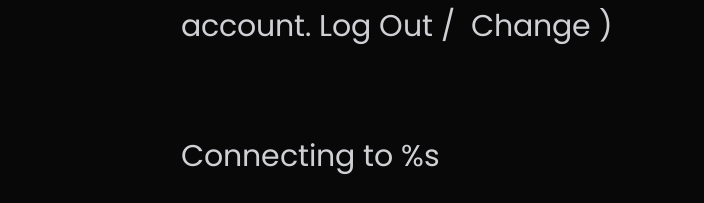account. Log Out /  Change )

Connecting to %s